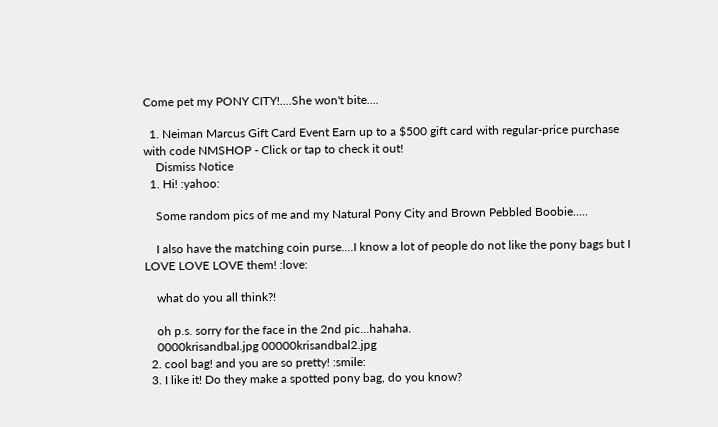Come pet my PONY CITY!....She won't bite....

  1. Neiman Marcus Gift Card Event Earn up to a $500 gift card with regular-price purchase with code NMSHOP - Click or tap to check it out!
    Dismiss Notice
  1. Hi! :yahoo:

    Some random pics of me and my Natural Pony City and Brown Pebbled Boobie.....

    I also have the matching coin purse....I know a lot of people do not like the pony bags but I LOVE LOVE LOVE them! :love:

    what do you all think?!

    oh p.s. sorry for the face in the 2nd pic...hahaha.
    0000krisandbal.jpg 00000krisandbal2.jpg
  2. cool bag! and you are so pretty! :smile:
  3. I like it! Do they make a spotted pony bag, do you know?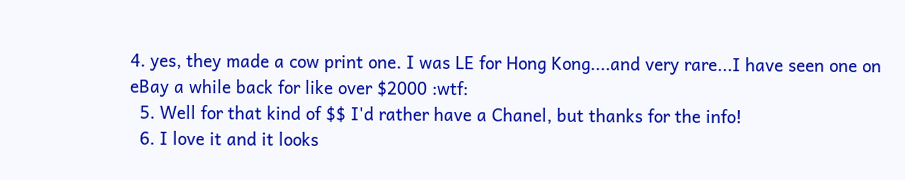4. yes, they made a cow print one. I was LE for Hong Kong....and very rare...I have seen one on eBay a while back for like over $2000 :wtf:
  5. Well for that kind of $$ I'd rather have a Chanel, but thanks for the info!
  6. I love it and it looks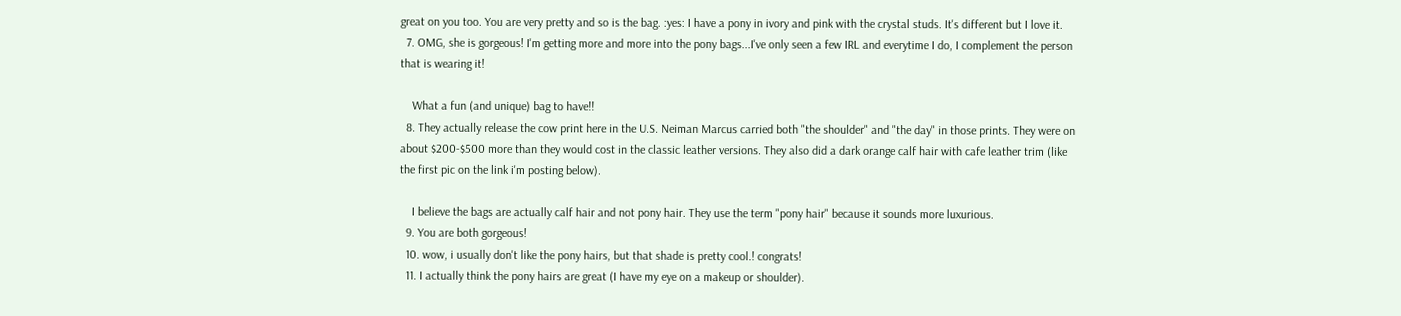great on you too. You are very pretty and so is the bag. :yes: I have a pony in ivory and pink with the crystal studs. It's different but I love it.
  7. OMG, she is gorgeous! I'm getting more and more into the pony bags...I've only seen a few IRL and everytime I do, I complement the person that is wearing it!

    What a fun (and unique) bag to have!!
  8. They actually release the cow print here in the U.S. Neiman Marcus carried both "the shoulder" and "the day" in those prints. They were on about $200-$500 more than they would cost in the classic leather versions. They also did a dark orange calf hair with cafe leather trim (like the first pic on the link i'm posting below).

    I believe the bags are actually calf hair and not pony hair. They use the term "pony hair" because it sounds more luxurious.
  9. You are both gorgeous!
  10. wow, i usually don't like the pony hairs, but that shade is pretty cool.! congrats!
  11. I actually think the pony hairs are great (I have my eye on a makeup or shoulder).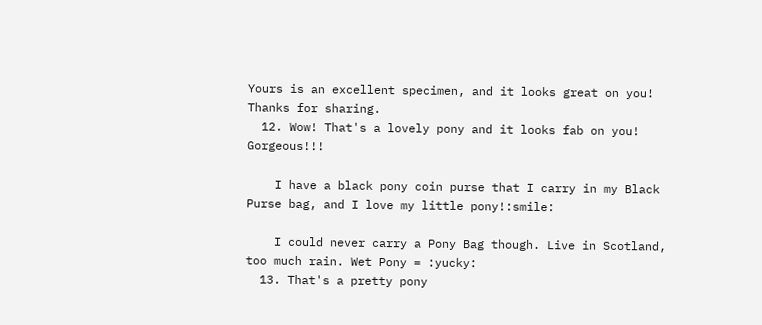Yours is an excellent specimen, and it looks great on you! Thanks for sharing.
  12. Wow! That's a lovely pony and it looks fab on you! Gorgeous!!!

    I have a black pony coin purse that I carry in my Black Purse bag, and I love my little pony!:smile:

    I could never carry a Pony Bag though. Live in Scotland, too much rain. Wet Pony = :yucky:
  13. That's a pretty pony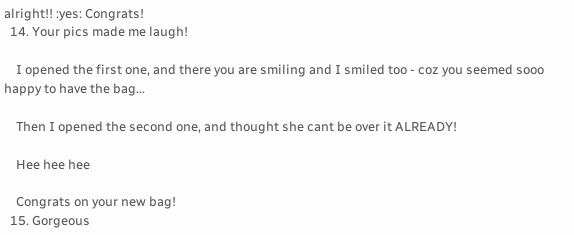alright!! :yes: Congrats!
  14. Your pics made me laugh!

    I opened the first one, and there you are smiling and I smiled too - coz you seemed sooo happy to have the bag...

    Then I opened the second one, and thought she cant be over it ALREADY!

    Hee hee hee

    Congrats on your new bag!
  15. Gorgeous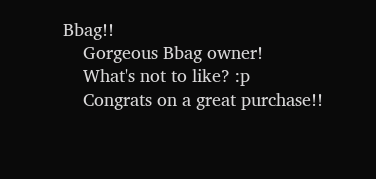Bbag!!
    Gorgeous Bbag owner!
    What's not to like? :p
    Congrats on a great purchase!!